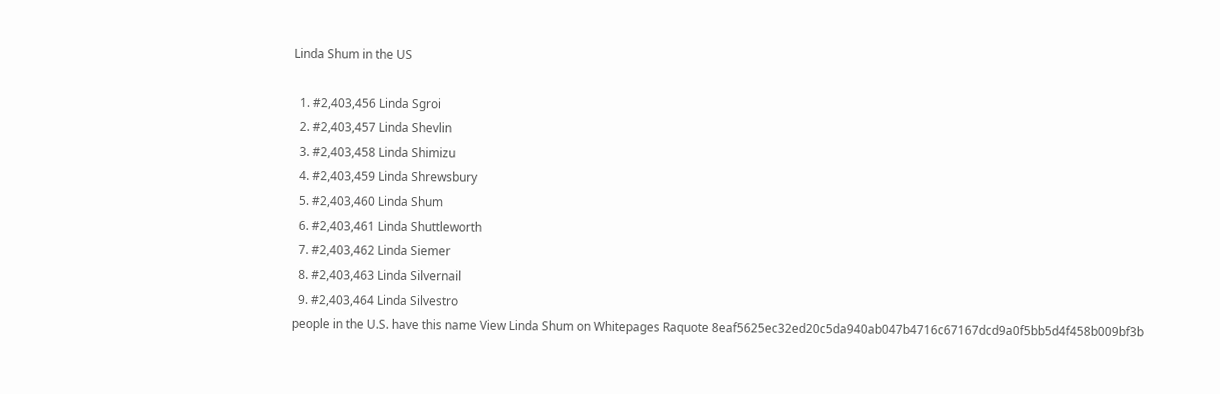Linda Shum in the US

  1. #2,403,456 Linda Sgroi
  2. #2,403,457 Linda Shevlin
  3. #2,403,458 Linda Shimizu
  4. #2,403,459 Linda Shrewsbury
  5. #2,403,460 Linda Shum
  6. #2,403,461 Linda Shuttleworth
  7. #2,403,462 Linda Siemer
  8. #2,403,463 Linda Silvernail
  9. #2,403,464 Linda Silvestro
people in the U.S. have this name View Linda Shum on Whitepages Raquote 8eaf5625ec32ed20c5da940ab047b4716c67167dcd9a0f5bb5d4f458b009bf3b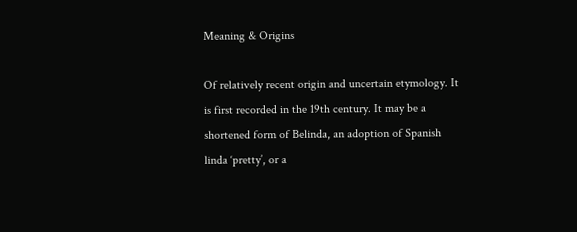Meaning & Origins

Of relatively recent origin and uncertain etymology. It is first recorded in the 19th century. It may be a shortened form of Belinda, an adoption of Spanish linda ‘pretty’, or a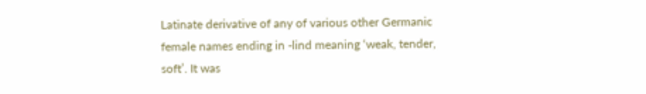Latinate derivative of any of various other Germanic female names ending in -lind meaning ‘weak, tender, soft’. It was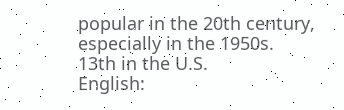popular in the 20th century, especially in the 1950s.
13th in the U.S.
English: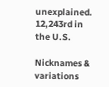unexplained.
12,243rd in the U.S.

Nicknames & variations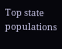Top state populations